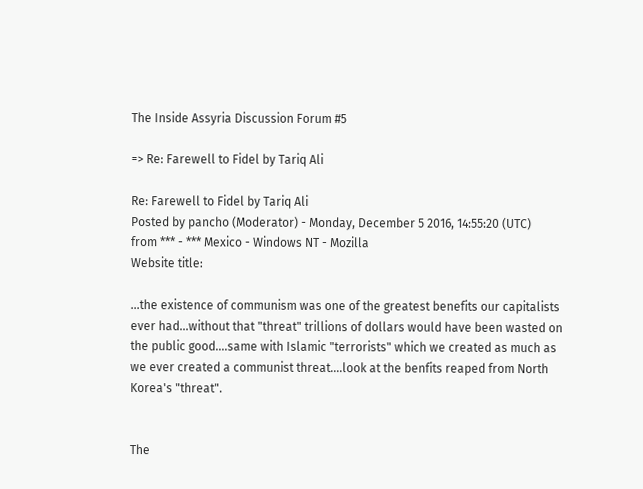The Inside Assyria Discussion Forum #5

=> Re: Farewell to Fidel by Tariq Ali

Re: Farewell to Fidel by Tariq Ali
Posted by pancho (Moderator) - Monday, December 5 2016, 14:55:20 (UTC)
from *** - *** Mexico - Windows NT - Mozilla
Website title:

...the existence of communism was one of the greatest benefits our capitalists ever had...without that "threat" trillions of dollars would have been wasted on the public good....same with Islamic "terrorists" which we created as much as we ever created a communist threat....look at the benfits reaped from North Korea's "threat".


The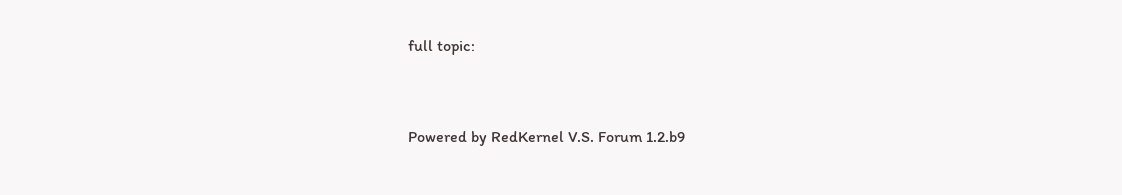full topic:


Powered by RedKernel V.S. Forum 1.2.b9